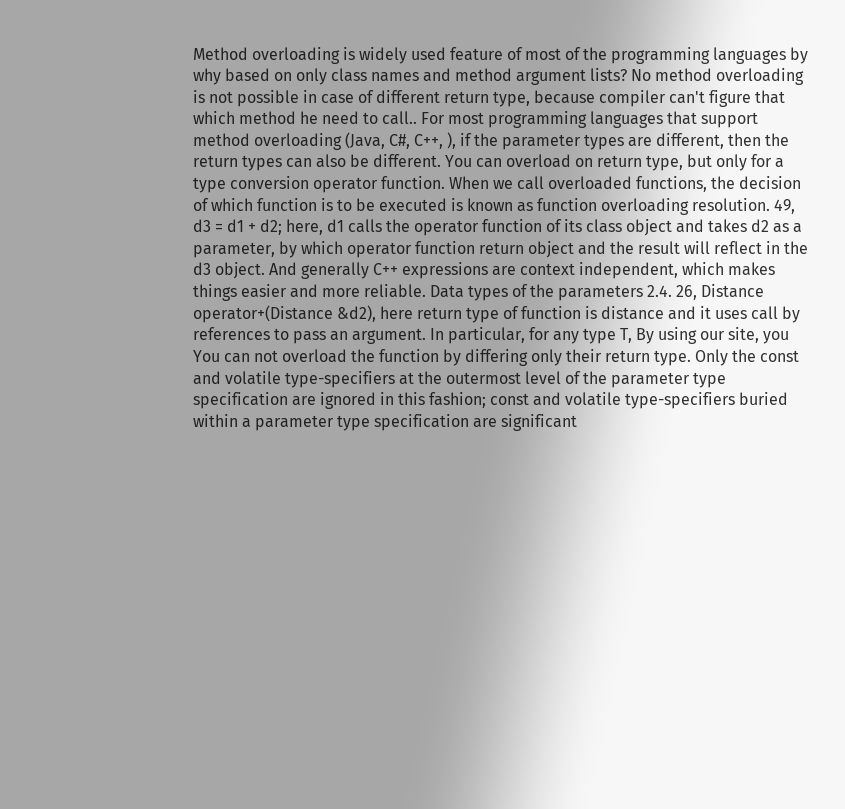Method overloading is widely used feature of most of the programming languages by why based on only class names and method argument lists? No method overloading is not possible in case of different return type, because compiler can't figure that which method he need to call.. For most programming languages that support method overloading (Java, C#, C++, ), if the parameter types are different, then the return types can also be different. You can overload on return type, but only for a type conversion operator function. When we call overloaded functions, the decision of which function is to be executed is known as function overloading resolution. 49, d3 = d1 + d2; here, d1 calls the operator function of its class object and takes d2 as a parameter, by which operator function return object and the result will reflect in the d3 object. And generally C++ expressions are context independent, which makes things easier and more reliable. Data types of the parameters 2.4. 26, Distance operator+(Distance &d2), here return type of function is distance and it uses call by references to pass an argument. In particular, for any type T, By using our site, you You can not overload the function by differing only their return type. Only the const and volatile type-specifiers at the outermost level of the parameter type specification are ignored in this fashion; const and volatile type-specifiers buried within a parameter type specification are significant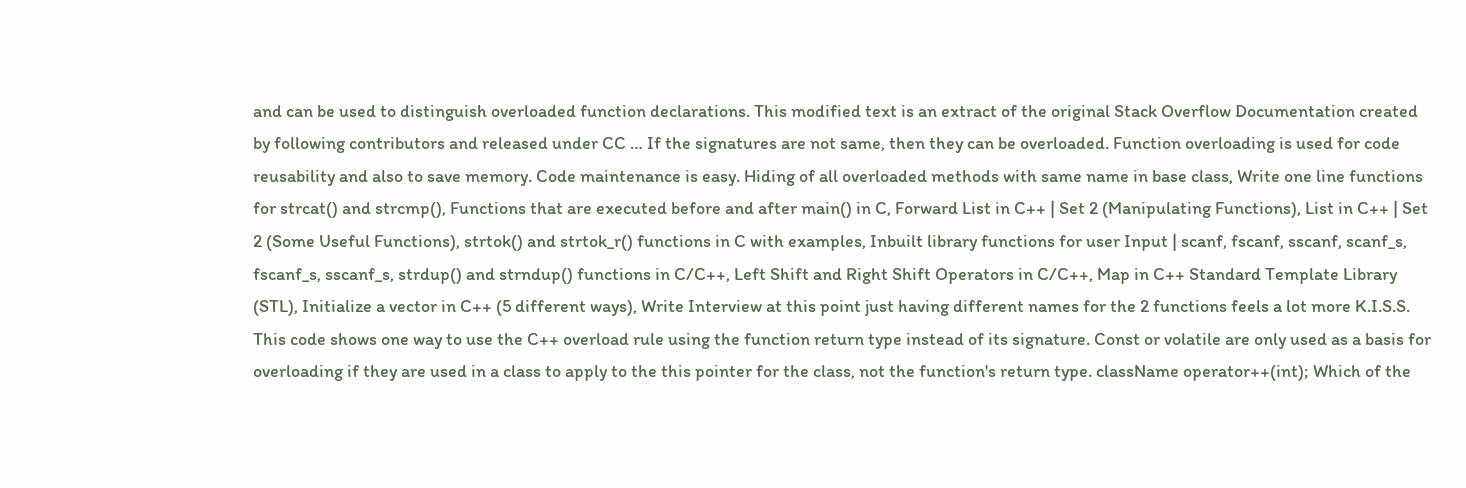and can be used to distinguish overloaded function declarations. This modified text is an extract of the original Stack Overflow Documentation created by following contributors and released under CC … If the signatures are not same, then they can be overloaded. Function overloading is used for code reusability and also to save memory. Code maintenance is easy. Hiding of all overloaded methods with same name in base class, Write one line functions for strcat() and strcmp(), Functions that are executed before and after main() in C, Forward List in C++ | Set 2 (Manipulating Functions), List in C++ | Set 2 (Some Useful Functions), strtok() and strtok_r() functions in C with examples, Inbuilt library functions for user Input | scanf, fscanf, sscanf, scanf_s, fscanf_s, sscanf_s, strdup() and strndup() functions in C/C++, Left Shift and Right Shift Operators in C/C++, Map in C++ Standard Template Library (STL), Initialize a vector in C++ (5 different ways), Write Interview at this point just having different names for the 2 functions feels a lot more K.I.S.S. This code shows one way to use the C++ overload rule using the function return type instead of its signature. Const or volatile are only used as a basis for overloading if they are used in a class to apply to the this pointer for the class, not the function's return type. className operator++(int); Which of the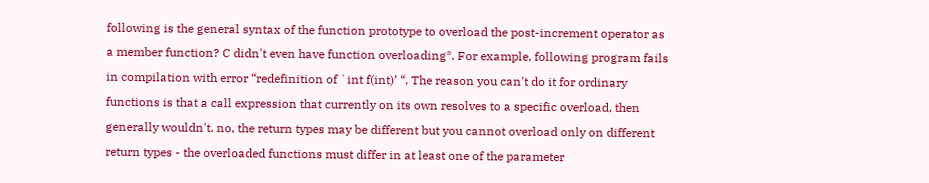following is the general syntax of the function prototype to overload the post-increment operator as a member function? C didn't even have function overloading*. For example, following program fails in compilation with error “redefinition of `int f(int)’ “. The reason you can't do it for ordinary functions is that a call expression that currently on its own resolves to a specific overload, then generally wouldn't. no, the return types may be different but you cannot overload only on different return types - the overloaded functions must differ in at least one of the parameter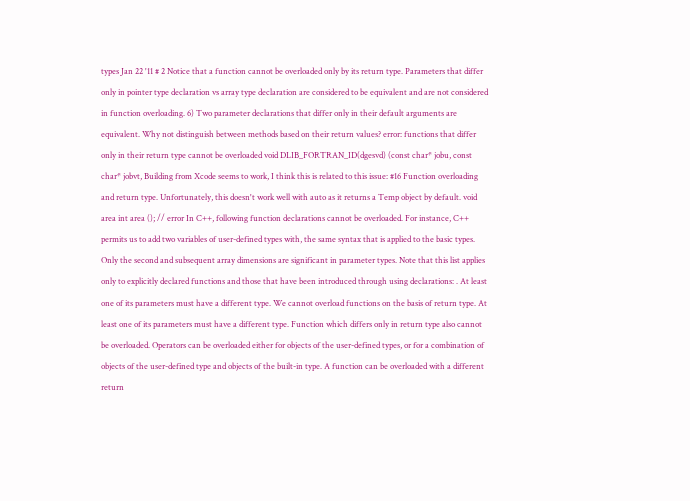types Jan 22 '11 # 2 Notice that a function cannot be overloaded only by its return type. Parameters that differ only in pointer type declaration vs array type declaration are considered to be equivalent and are not considered in function overloading. 6) Two parameter declarations that differ only in their default arguments are equivalent. Why not distinguish between methods based on their return values? error: functions that differ only in their return type cannot be overloaded void DLIB_FORTRAN_ID(dgesvd) (const char* jobu, const char* jobvt, Building from Xcode seems to work, I think this is related to this issue: #16 Function overloading and return type. Unfortunately, this doesn't work well with auto as it returns a Temp object by default. void area int area (); // error In C++, following function declarations cannot be overloaded. For instance, C++ permits us to add two variables of user-defined types with, the same syntax that is applied to the basic types. Only the second and subsequent array dimensions are significant in parameter types. Note that this list applies only to explicitly declared functions and those that have been introduced through using declarations: . At least one of its parameters must have a different type. We cannot overload functions on the basis of return type. At least one of its parameters must have a different type. Function which differs only in return type also cannot be overloaded. Operators can be overloaded either for objects of the user-defined types, or for a combination of objects of the user-defined type and objects of the built-in type. A function can be overloaded with a different return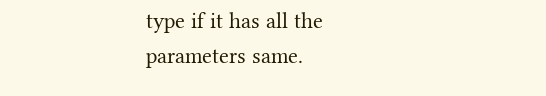type if it has all the parameters same.